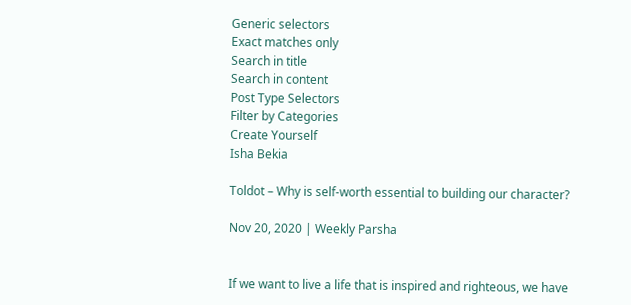Generic selectors
Exact matches only
Search in title
Search in content
Post Type Selectors
Filter by Categories
Create Yourself
Isha Bekia

Toldot – Why is self-worth essential to building our character?

Nov 20, 2020 | Weekly Parsha


If we want to live a life that is inspired and righteous, we have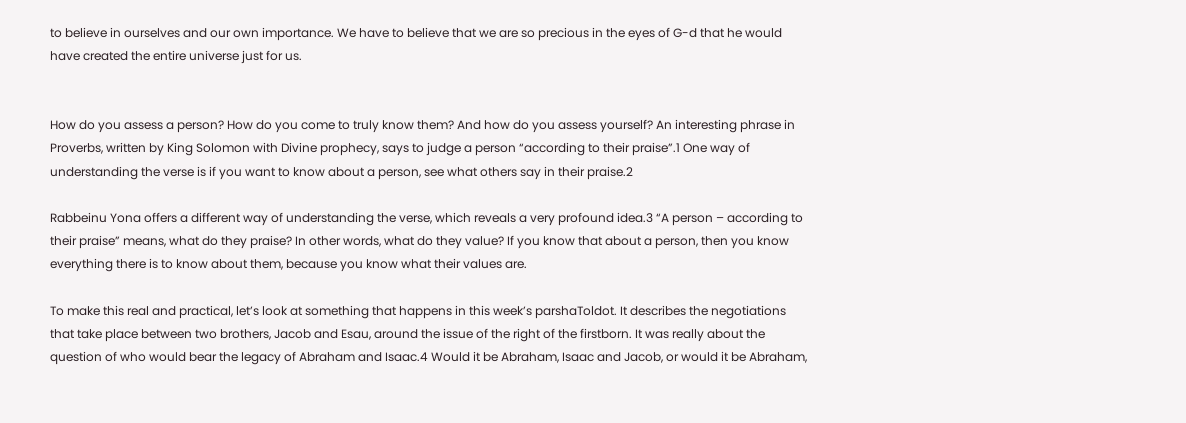to believe in ourselves and our own importance. We have to believe that we are so precious in the eyes of G-d that he would have created the entire universe just for us.


How do you assess a person? How do you come to truly know them? And how do you assess yourself? An interesting phrase in Proverbs, written by King Solomon with Divine prophecy, says to judge a person “according to their praise”.1 One way of understanding the verse is if you want to know about a person, see what others say in their praise.2

Rabbeinu Yona offers a different way of understanding the verse, which reveals a very profound idea.3 “A person – according to their praise” means, what do they praise? In other words, what do they value? If you know that about a person, then you know everything there is to know about them, because you know what their values are.

To make this real and practical, let’s look at something that happens in this week’s parshaToldot. It describes the negotiations that take place between two brothers, Jacob and Esau, around the issue of the right of the firstborn. It was really about the question of who would bear the legacy of Abraham and Isaac.4 Would it be Abraham, Isaac and Jacob, or would it be Abraham,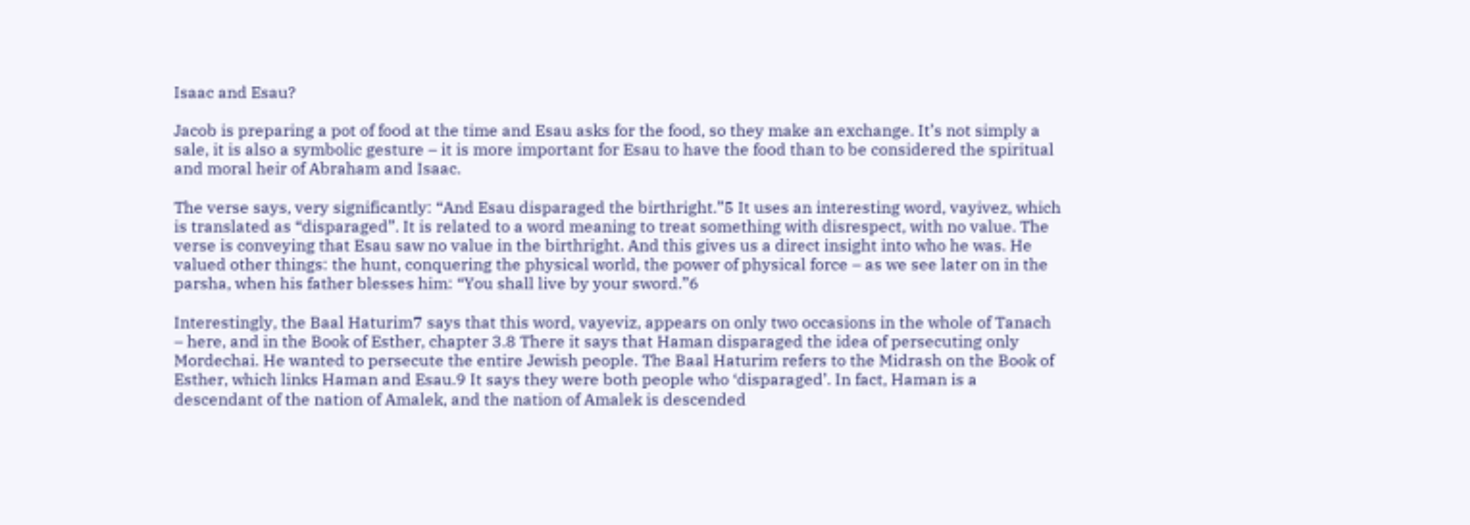Isaac and Esau?

Jacob is preparing a pot of food at the time and Esau asks for the food, so they make an exchange. It’s not simply a sale, it is also a symbolic gesture – it is more important for Esau to have the food than to be considered the spiritual and moral heir of Abraham and Isaac.

The verse says, very significantly: “And Esau disparaged the birthright.”5 It uses an interesting word, vayivez, which is translated as “disparaged”. It is related to a word meaning to treat something with disrespect, with no value. The verse is conveying that Esau saw no value in the birthright. And this gives us a direct insight into who he was. He valued other things: the hunt, conquering the physical world, the power of physical force – as we see later on in the parsha, when his father blesses him: “You shall live by your sword.”6

Interestingly, the Baal Haturim7 says that this word, vayeviz, appears on only two occasions in the whole of Tanach – here, and in the Book of Esther, chapter 3.8 There it says that Haman disparaged the idea of persecuting only Mordechai. He wanted to persecute the entire Jewish people. The Baal Haturim refers to the Midrash on the Book of Esther, which links Haman and Esau.9 It says they were both people who ‘disparaged’. In fact, Haman is a descendant of the nation of Amalek, and the nation of Amalek is descended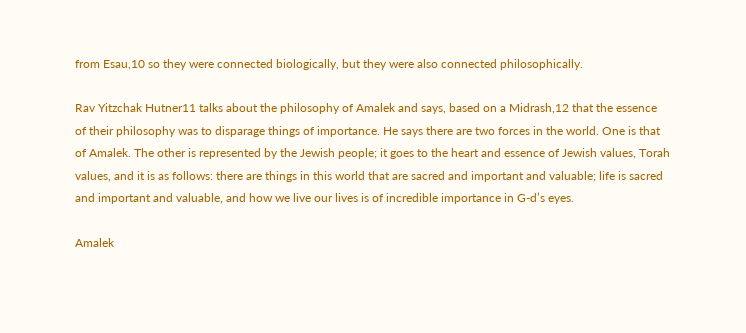from Esau,10 so they were connected biologically, but they were also connected philosophically.

Rav Yitzchak Hutner11 talks about the philosophy of Amalek and says, based on a Midrash,12 that the essence of their philosophy was to disparage things of importance. He says there are two forces in the world. One is that of Amalek. The other is represented by the Jewish people; it goes to the heart and essence of Jewish values, Torah values, and it is as follows: there are things in this world that are sacred and important and valuable; life is sacred and important and valuable, and how we live our lives is of incredible importance in G-d’s eyes.

Amalek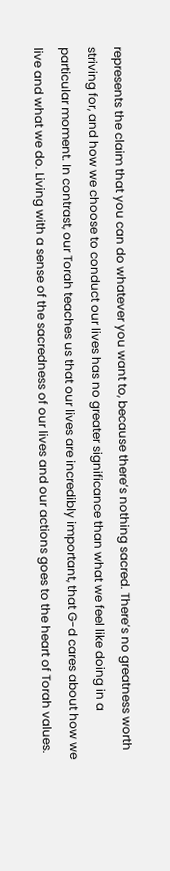represents the claim that you can do whatever you want to, because there’s nothing sacred. There’s no greatness worth striving for, and how we choose to conduct our lives has no greater significance than what we feel like doing in a particular moment. In contrast, our Torah teaches us that our lives are incredibly important, that G-d cares about how we live and what we do. Living with a sense of the sacredness of our lives and our actions goes to the heart of Torah values.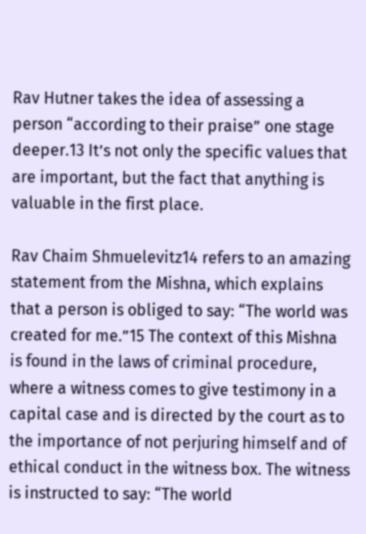Rav Hutner takes the idea of assessing a person “according to their praise” one stage deeper.13 It’s not only the specific values that are important, but the fact that anything is valuable in the first place.

Rav Chaim Shmuelevitz14 refers to an amazing statement from the Mishna, which explains that a person is obliged to say: “The world was created for me.”15 The context of this Mishna is found in the laws of criminal procedure, where a witness comes to give testimony in a capital case and is directed by the court as to the importance of not perjuring himself and of ethical conduct in the witness box. The witness is instructed to say: “The world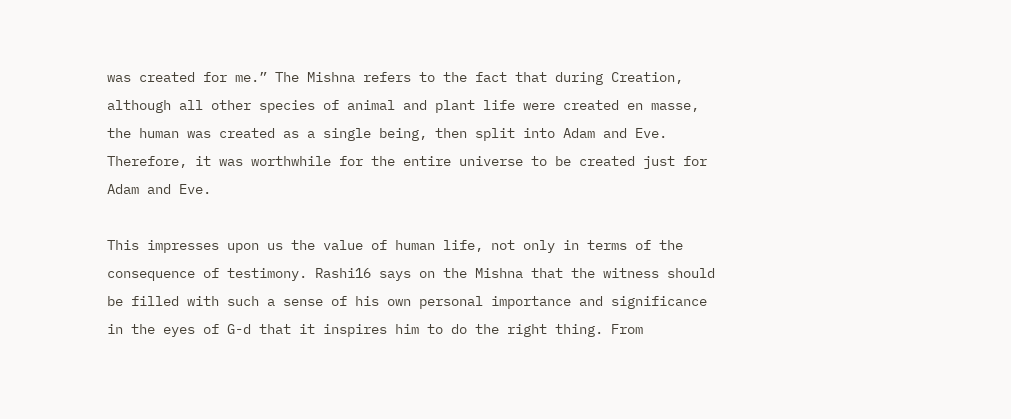was created for me.” The Mishna refers to the fact that during Creation, although all other species of animal and plant life were created en masse, the human was created as a single being, then split into Adam and Eve. Therefore, it was worthwhile for the entire universe to be created just for Adam and Eve.

This impresses upon us the value of human life, not only in terms of the consequence of testimony. Rashi16 says on the Mishna that the witness should be filled with such a sense of his own personal importance and significance in the eyes of G-d that it inspires him to do the right thing. From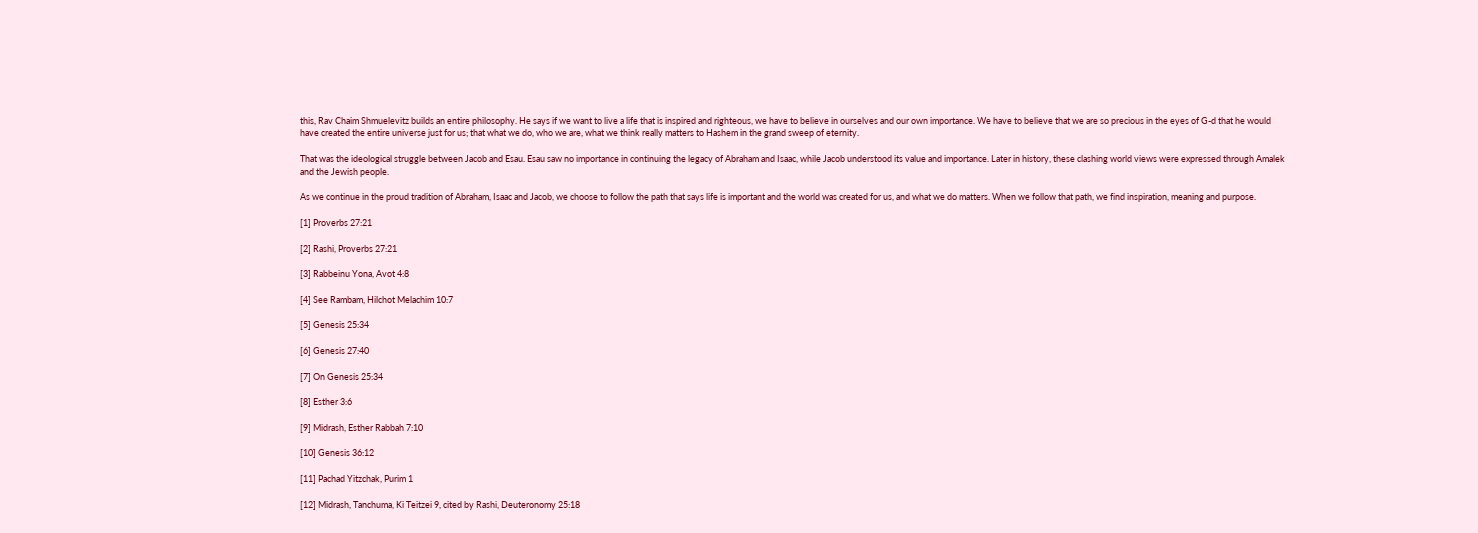this, Rav Chaim Shmuelevitz builds an entire philosophy. He says if we want to live a life that is inspired and righteous, we have to believe in ourselves and our own importance. We have to believe that we are so precious in the eyes of G-d that he would have created the entire universe just for us; that what we do, who we are, what we think really matters to Hashem in the grand sweep of eternity.

That was the ideological struggle between Jacob and Esau. Esau saw no importance in continuing the legacy of Abraham and Isaac, while Jacob understood its value and importance. Later in history, these clashing world views were expressed through Amalek and the Jewish people.

As we continue in the proud tradition of Abraham, Isaac and Jacob, we choose to follow the path that says life is important and the world was created for us, and what we do matters. When we follow that path, we find inspiration, meaning and purpose.

[1] Proverbs 27:21

[2] Rashi, Proverbs 27:21

[3] Rabbeinu Yona, Avot 4:8

[4] See Rambam, Hilchot Melachim 10:7

[5] Genesis 25:34

[6] Genesis 27:40

[7] On Genesis 25:34

[8] Esther 3:6

[9] Midrash, Esther Rabbah 7:10

[10] Genesis 36:12

[11] Pachad Yitzchak, Purim 1

[12] Midrash, Tanchuma, Ki Teitzei 9, cited by Rashi, Deuteronomy 25:18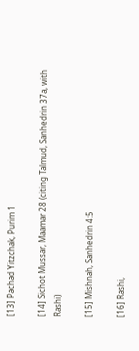[13] Pachad Yitzchak, Purim 1

[14] Sichot Mussar, Maamar 28 (citing Talmud, Sanhedrin 37a, with Rashi)

[15] Mishnah, Sanhedrin 4:5

[16] Rashi,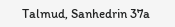Talmud, Sanhedrin 37a